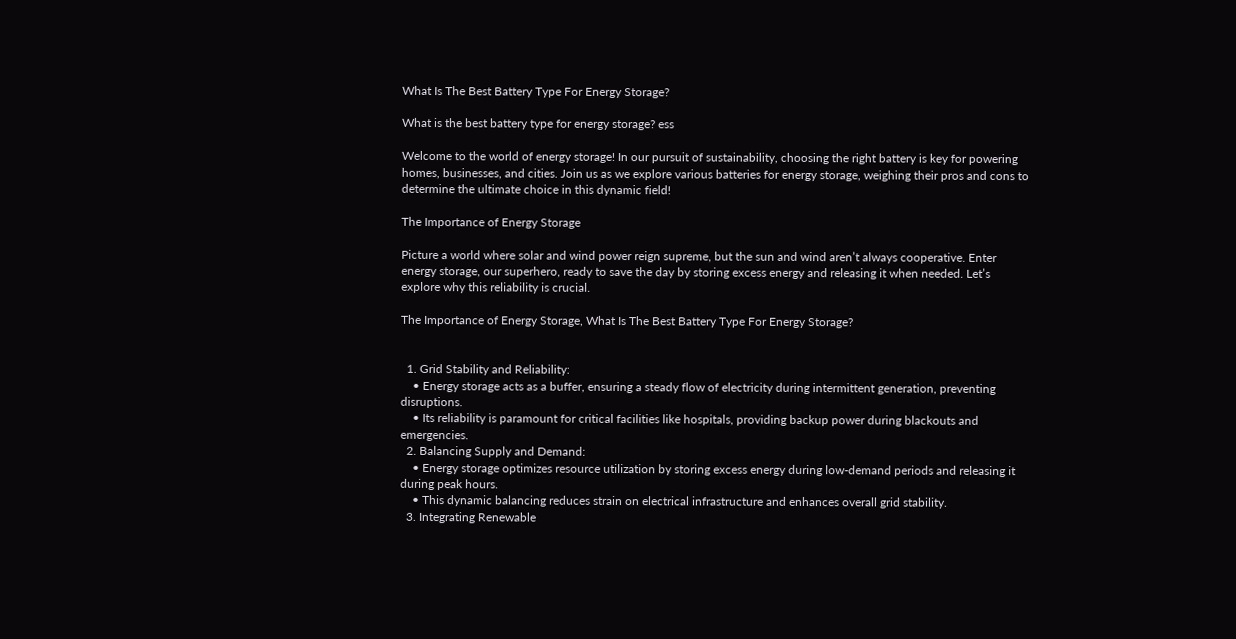What Is The Best Battery Type For Energy Storage?

What is the best battery type for energy storage? ess

Welcome to the world of energy storage! In our pursuit of sustainability, choosing the right battery is key for powering homes, businesses, and cities. Join us as we explore various batteries for energy storage, weighing their pros and cons to determine the ultimate choice in this dynamic field!

The Importance of Energy Storage

Picture a world where solar and wind power reign supreme, but the sun and wind aren’t always cooperative. Enter energy storage, our superhero, ready to save the day by storing excess energy and releasing it when needed. Let’s explore why this reliability is crucial.

The Importance of Energy Storage, What Is The Best Battery Type For Energy Storage?


  1. Grid Stability and Reliability:
    • Energy storage acts as a buffer, ensuring a steady flow of electricity during intermittent generation, preventing disruptions.
    • Its reliability is paramount for critical facilities like hospitals, providing backup power during blackouts and emergencies.
  2. Balancing Supply and Demand:
    • Energy storage optimizes resource utilization by storing excess energy during low-demand periods and releasing it during peak hours.
    • This dynamic balancing reduces strain on electrical infrastructure and enhances overall grid stability.
  3. Integrating Renewable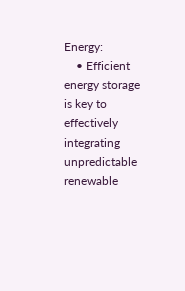Energy:
    • Efficient energy storage is key to effectively integrating unpredictable renewable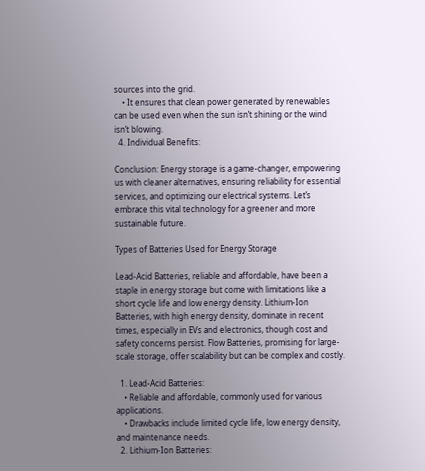sources into the grid.
    • It ensures that clean power generated by renewables can be used even when the sun isn’t shining or the wind isn’t blowing.
  4. Individual Benefits:

Conclusion: Energy storage is a game-changer, empowering us with cleaner alternatives, ensuring reliability for essential services, and optimizing our electrical systems. Let’s embrace this vital technology for a greener and more sustainable future.

Types of Batteries Used for Energy Storage

Lead-Acid Batteries, reliable and affordable, have been a staple in energy storage but come with limitations like a short cycle life and low energy density. Lithium-Ion Batteries, with high energy density, dominate in recent times, especially in EVs and electronics, though cost and safety concerns persist. Flow Batteries, promising for large-scale storage, offer scalability but can be complex and costly.

  1. Lead-Acid Batteries:
    • Reliable and affordable, commonly used for various applications.
    • Drawbacks include limited cycle life, low energy density, and maintenance needs.
  2. Lithium-Ion Batteries: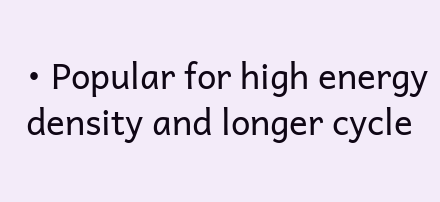• Popular for high energy density and longer cycle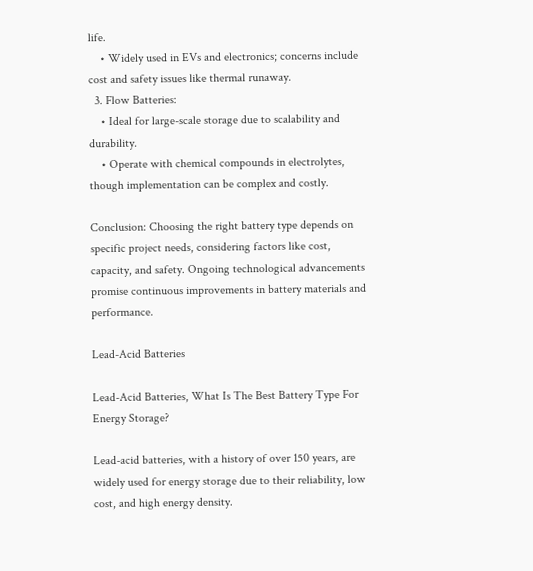life.
    • Widely used in EVs and electronics; concerns include cost and safety issues like thermal runaway.
  3. Flow Batteries:
    • Ideal for large-scale storage due to scalability and durability.
    • Operate with chemical compounds in electrolytes, though implementation can be complex and costly.

Conclusion: Choosing the right battery type depends on specific project needs, considering factors like cost, capacity, and safety. Ongoing technological advancements promise continuous improvements in battery materials and performance.

Lead-Acid Batteries

Lead-Acid Batteries, What Is The Best Battery Type For Energy Storage?

Lead-acid batteries, with a history of over 150 years, are widely used for energy storage due to their reliability, low cost, and high energy density.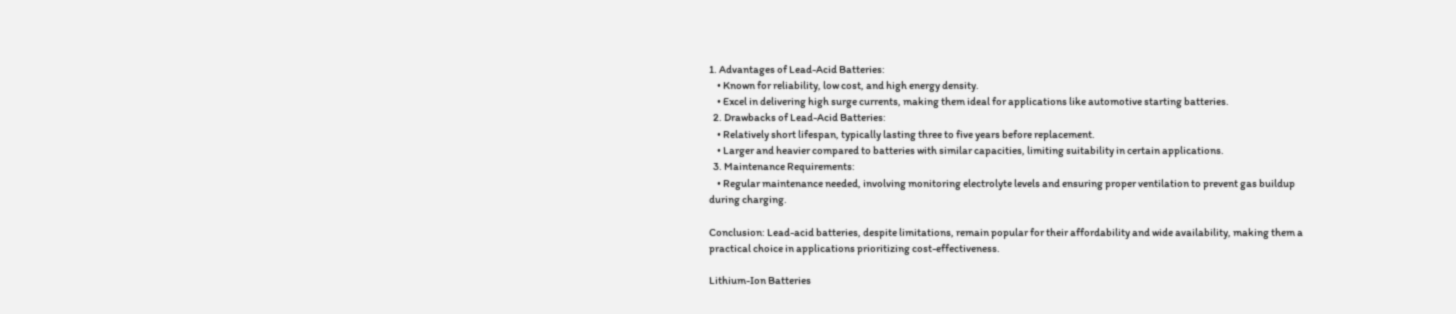1. Advantages of Lead-Acid Batteries:
    • Known for reliability, low cost, and high energy density.
    • Excel in delivering high surge currents, making them ideal for applications like automotive starting batteries.
  2. Drawbacks of Lead-Acid Batteries:
    • Relatively short lifespan, typically lasting three to five years before replacement.
    • Larger and heavier compared to batteries with similar capacities, limiting suitability in certain applications.
  3. Maintenance Requirements:
    • Regular maintenance needed, involving monitoring electrolyte levels and ensuring proper ventilation to prevent gas buildup during charging.

Conclusion: Lead-acid batteries, despite limitations, remain popular for their affordability and wide availability, making them a practical choice in applications prioritizing cost-effectiveness.

Lithium-Ion Batteries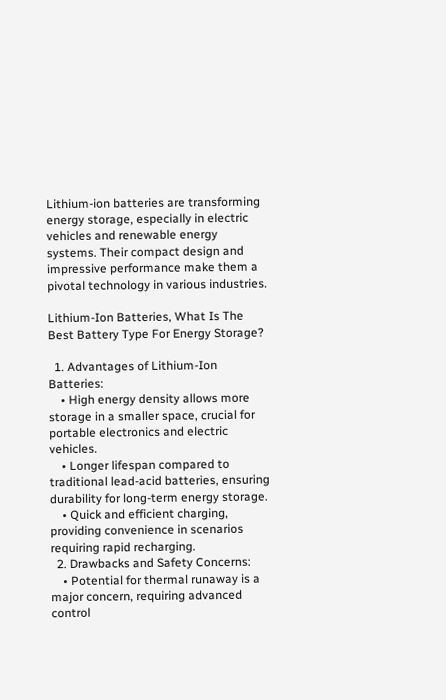Lithium-ion batteries are transforming energy storage, especially in electric vehicles and renewable energy systems. Their compact design and impressive performance make them a pivotal technology in various industries.

Lithium-Ion Batteries, What Is The Best Battery Type For Energy Storage?

  1. Advantages of Lithium-Ion Batteries:
    • High energy density allows more storage in a smaller space, crucial for portable electronics and electric vehicles.
    • Longer lifespan compared to traditional lead-acid batteries, ensuring durability for long-term energy storage.
    • Quick and efficient charging, providing convenience in scenarios requiring rapid recharging.
  2. Drawbacks and Safety Concerns:
    • Potential for thermal runaway is a major concern, requiring advanced control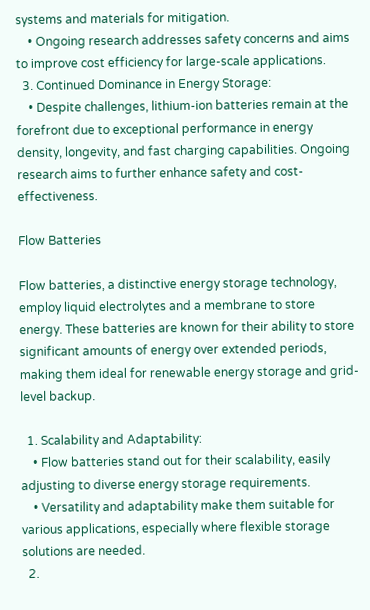systems and materials for mitigation.
    • Ongoing research addresses safety concerns and aims to improve cost efficiency for large-scale applications.
  3. Continued Dominance in Energy Storage:
    • Despite challenges, lithium-ion batteries remain at the forefront due to exceptional performance in energy density, longevity, and fast charging capabilities. Ongoing research aims to further enhance safety and cost-effectiveness.

Flow Batteries

Flow batteries, a distinctive energy storage technology, employ liquid electrolytes and a membrane to store energy. These batteries are known for their ability to store significant amounts of energy over extended periods, making them ideal for renewable energy storage and grid-level backup.

  1. Scalability and Adaptability:
    • Flow batteries stand out for their scalability, easily adjusting to diverse energy storage requirements.
    • Versatility and adaptability make them suitable for various applications, especially where flexible storage solutions are needed.
  2.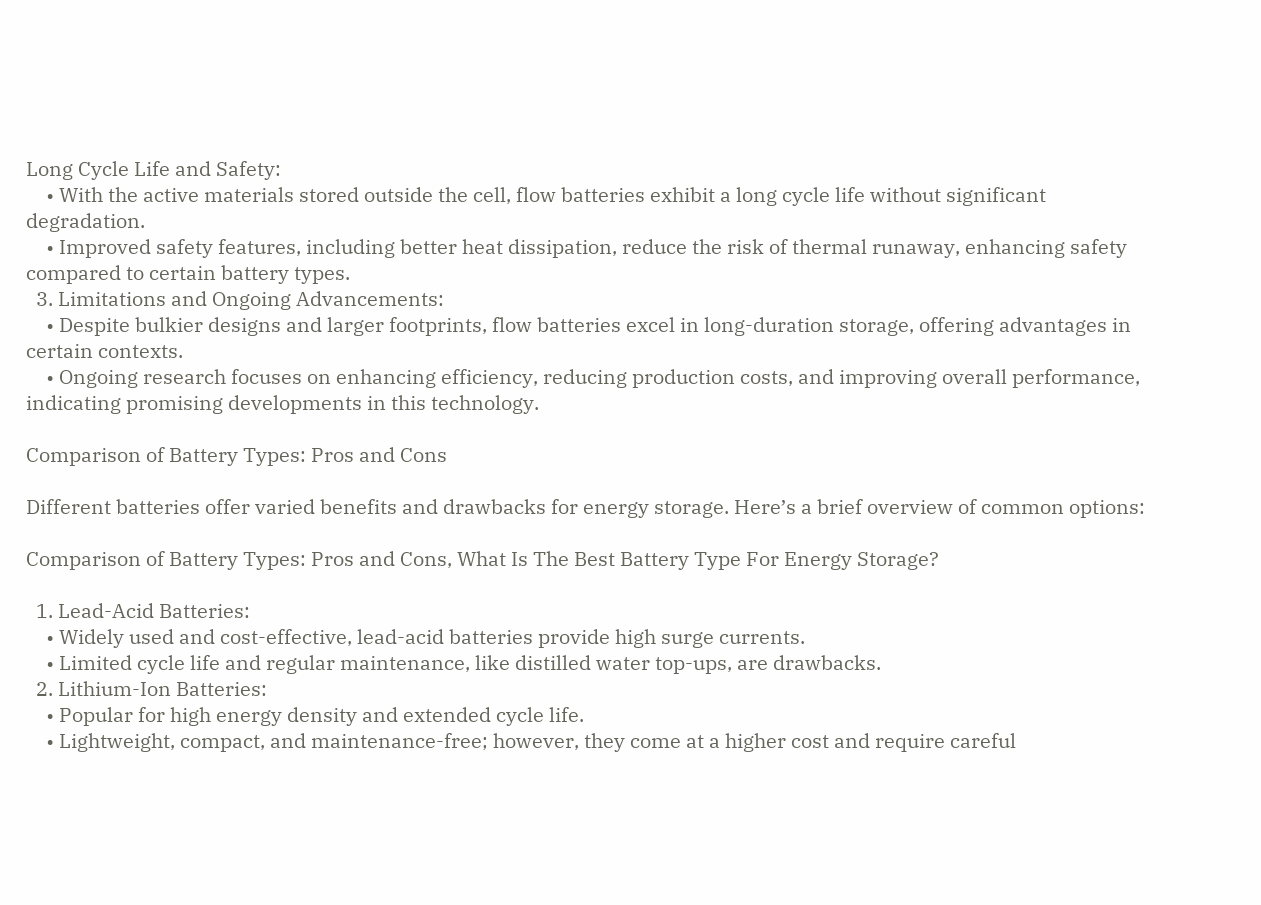Long Cycle Life and Safety:
    • With the active materials stored outside the cell, flow batteries exhibit a long cycle life without significant degradation.
    • Improved safety features, including better heat dissipation, reduce the risk of thermal runaway, enhancing safety compared to certain battery types.
  3. Limitations and Ongoing Advancements:
    • Despite bulkier designs and larger footprints, flow batteries excel in long-duration storage, offering advantages in certain contexts.
    • Ongoing research focuses on enhancing efficiency, reducing production costs, and improving overall performance, indicating promising developments in this technology.

Comparison of Battery Types: Pros and Cons

Different batteries offer varied benefits and drawbacks for energy storage. Here’s a brief overview of common options:

Comparison of Battery Types: Pros and Cons, What Is The Best Battery Type For Energy Storage?

  1. Lead-Acid Batteries:
    • Widely used and cost-effective, lead-acid batteries provide high surge currents.
    • Limited cycle life and regular maintenance, like distilled water top-ups, are drawbacks.
  2. Lithium-Ion Batteries:
    • Popular for high energy density and extended cycle life.
    • Lightweight, compact, and maintenance-free; however, they come at a higher cost and require careful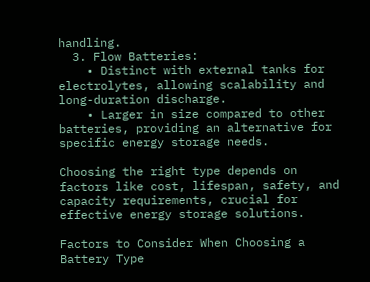handling.
  3. Flow Batteries:
    • Distinct with external tanks for electrolytes, allowing scalability and long-duration discharge.
    • Larger in size compared to other batteries, providing an alternative for specific energy storage needs.

Choosing the right type depends on factors like cost, lifespan, safety, and capacity requirements, crucial for effective energy storage solutions.

Factors to Consider When Choosing a Battery Type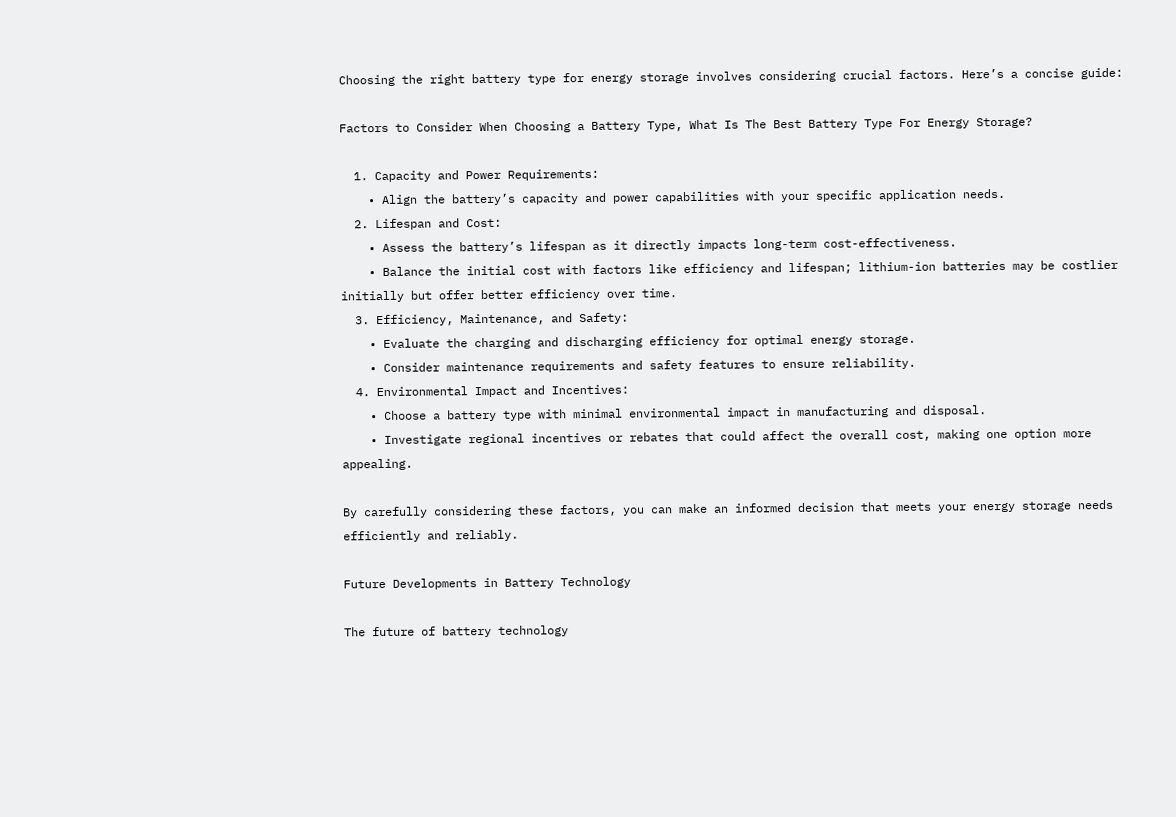Choosing the right battery type for energy storage involves considering crucial factors. Here’s a concise guide:

Factors to Consider When Choosing a Battery Type, What Is The Best Battery Type For Energy Storage?

  1. Capacity and Power Requirements:
    • Align the battery’s capacity and power capabilities with your specific application needs.
  2. Lifespan and Cost:
    • Assess the battery’s lifespan as it directly impacts long-term cost-effectiveness.
    • Balance the initial cost with factors like efficiency and lifespan; lithium-ion batteries may be costlier initially but offer better efficiency over time.
  3. Efficiency, Maintenance, and Safety:
    • Evaluate the charging and discharging efficiency for optimal energy storage.
    • Consider maintenance requirements and safety features to ensure reliability.
  4. Environmental Impact and Incentives:
    • Choose a battery type with minimal environmental impact in manufacturing and disposal.
    • Investigate regional incentives or rebates that could affect the overall cost, making one option more appealing.

By carefully considering these factors, you can make an informed decision that meets your energy storage needs efficiently and reliably.

Future Developments in Battery Technology

The future of battery technology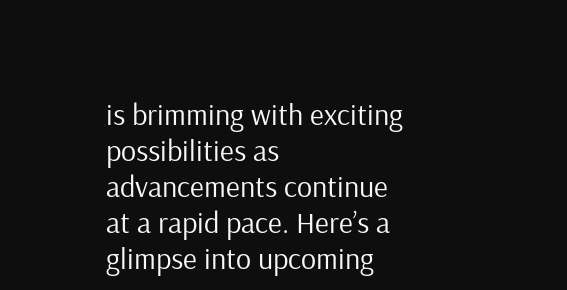is brimming with exciting possibilities as advancements continue at a rapid pace. Here’s a glimpse into upcoming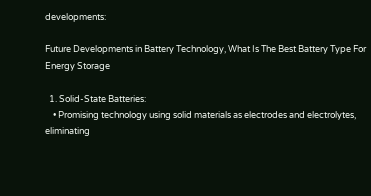developments:

Future Developments in Battery Technology, What Is The Best Battery Type For Energy Storage

  1. Solid-State Batteries:
    • Promising technology using solid materials as electrodes and electrolytes, eliminating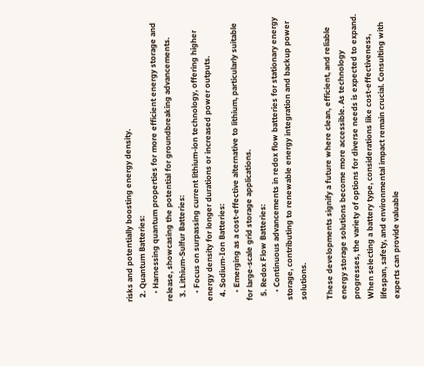risks and potentially boosting energy density.
  2. Quantum Batteries:
    • Harnessing quantum properties for more efficient energy storage and release, showcasing the potential for groundbreaking advancements.
  3. Lithium-Sulfur Batteries:
    • Focus on surpassing current lithium-ion technology, offering higher energy density for longer durations or increased power outputs.
  4. Sodium-Ion Batteries:
    • Emerging as a cost-effective alternative to lithium, particularly suitable for large-scale grid storage applications.
  5. Redox Flow Batteries:
    • Continuous advancements in redox flow batteries for stationary energy storage, contributing to renewable energy integration and backup power solutions.

These developments signify a future where clean, efficient, and reliable energy storage solutions become more accessible. As technology progresses, the variety of options for diverse needs is expected to expand. When selecting a battery type, considerations like cost-effectiveness, lifespan, safety, and environmental impact remain crucial. Consulting with experts can provide valuable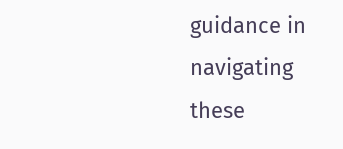guidance in navigating these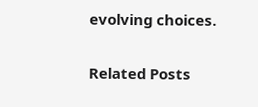evolving choices.

Related Posts